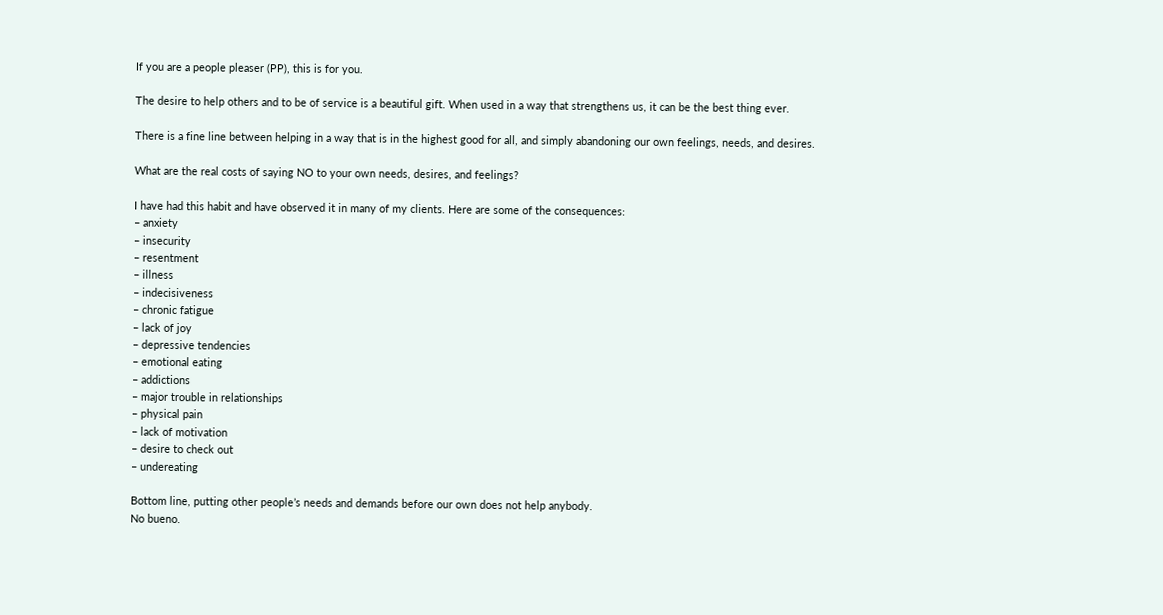If you are a people pleaser (PP), this is for you.

The desire to help others and to be of service is a beautiful gift. When used in a way that strengthens us, it can be the best thing ever.

There is a fine line between helping in a way that is in the highest good for all, and simply abandoning our own feelings, needs, and desires.

What are the real costs of saying NO to your own needs, desires, and feelings?

I have had this habit and have observed it in many of my clients. Here are some of the consequences:
– anxiety
– insecurity
– resentment
– illness
– indecisiveness
– chronic fatigue
– lack of joy
– depressive tendencies
– emotional eating
– addictions
– major trouble in relationships
– physical pain
– lack of motivation
– desire to check out
– undereating

Bottom line, putting other people’s needs and demands before our own does not help anybody.
No bueno.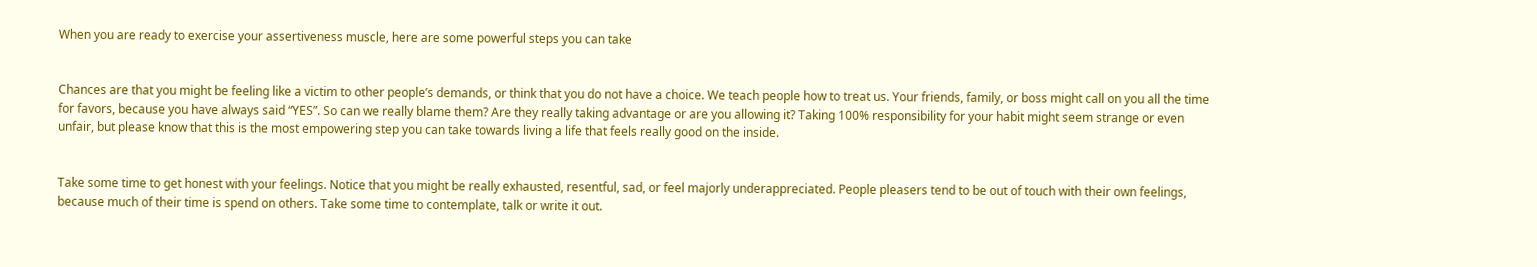When you are ready to exercise your assertiveness muscle, here are some powerful steps you can take


Chances are that you might be feeling like a victim to other people’s demands, or think that you do not have a choice. We teach people how to treat us. Your friends, family, or boss might call on you all the time for favors, because you have always said “YES”. So can we really blame them? Are they really taking advantage or are you allowing it? Taking 100% responsibility for your habit might seem strange or even unfair, but please know that this is the most empowering step you can take towards living a life that feels really good on the inside.


Take some time to get honest with your feelings. Notice that you might be really exhausted, resentful, sad, or feel majorly underappreciated. People pleasers tend to be out of touch with their own feelings, because much of their time is spend on others. Take some time to contemplate, talk or write it out.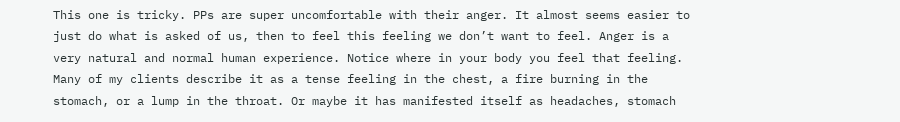This one is tricky. PPs are super uncomfortable with their anger. It almost seems easier to just do what is asked of us, then to feel this feeling we don’t want to feel. Anger is a very natural and normal human experience. Notice where in your body you feel that feeling. Many of my clients describe it as a tense feeling in the chest, a fire burning in the stomach, or a lump in the throat. Or maybe it has manifested itself as headaches, stomach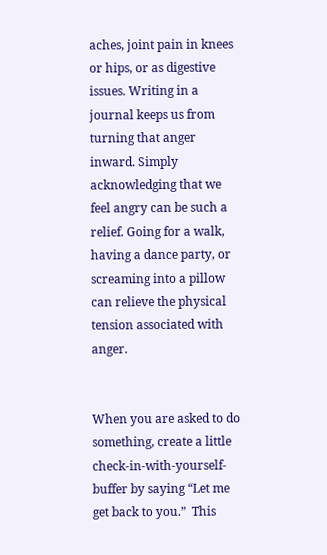aches, joint pain in knees or hips, or as digestive issues. Writing in a journal keeps us from turning that anger inward. Simply acknowledging that we feel angry can be such a relief. Going for a walk, having a dance party, or screaming into a pillow can relieve the physical tension associated with anger.


When you are asked to do something, create a little check-in-with-yourself-buffer by saying “Let me get back to you.”  This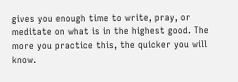gives you enough time to write, pray, or meditate on what is in the highest good. The more you practice this, the quicker you will know.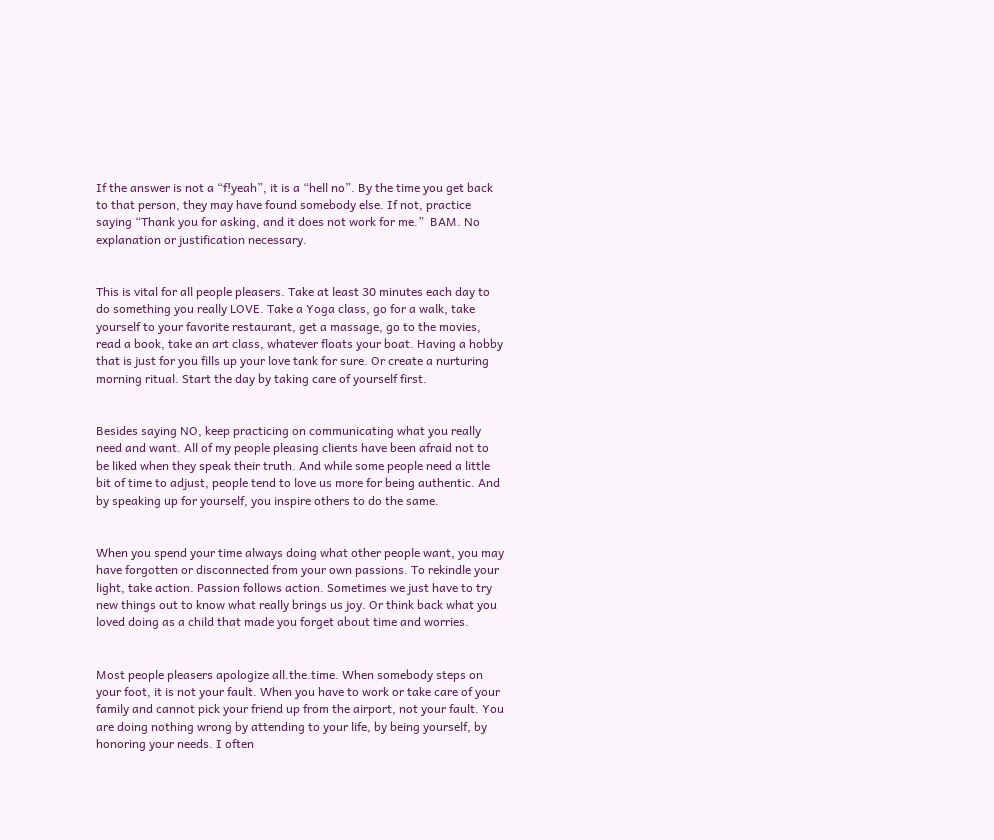If the answer is not a “f!yeah”, it is a “hell no”. By the time you get back to that person, they may have found somebody else. If not, practice saying “Thank you for asking, and it does not work for me.”  BAM. No explanation or justification necessary.


This is vital for all people pleasers. Take at least 30 minutes each day to do something you really LOVE. Take a Yoga class, go for a walk, take yourself to your favorite restaurant, get a massage, go to the movies, read a book, take an art class, whatever floats your boat. Having a hobby that is just for you fills up your love tank for sure. Or create a nurturing morning ritual. Start the day by taking care of yourself first.


Besides saying NO, keep practicing on communicating what you really need and want. All of my people pleasing clients have been afraid not to be liked when they speak their truth. And while some people need a little bit of time to adjust, people tend to love us more for being authentic. And by speaking up for yourself, you inspire others to do the same.


When you spend your time always doing what other people want, you may have forgotten or disconnected from your own passions. To rekindle your light, take action. Passion follows action. Sometimes we just have to try new things out to know what really brings us joy. Or think back what you loved doing as a child that made you forget about time and worries.


Most people pleasers apologize all.the.time. When somebody steps on your foot, it is not your fault. When you have to work or take care of your family and cannot pick your friend up from the airport, not your fault. You are doing nothing wrong by attending to your life, by being yourself, by honoring your needs. I often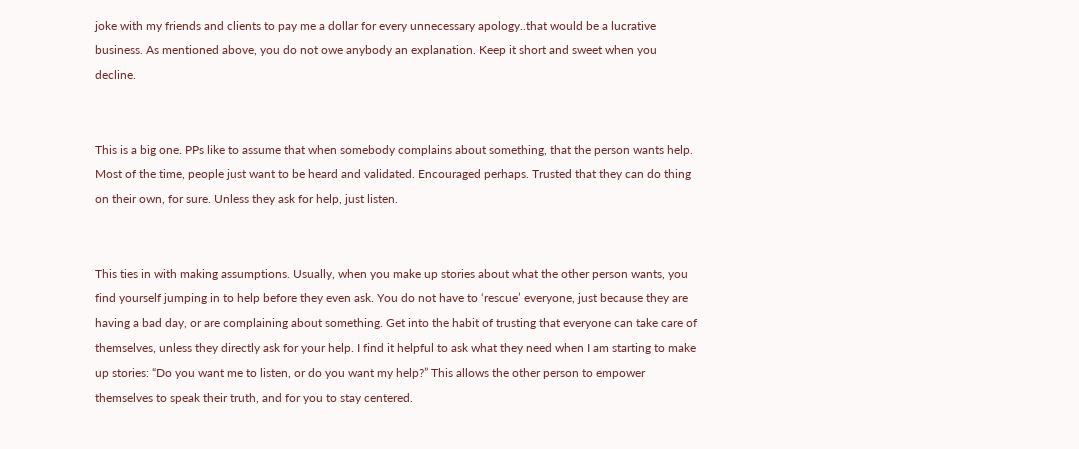joke with my friends and clients to pay me a dollar for every unnecessary apology..that would be a lucrative business. As mentioned above, you do not owe anybody an explanation. Keep it short and sweet when you decline.


This is a big one. PPs like to assume that when somebody complains about something, that the person wants help. Most of the time, people just want to be heard and validated. Encouraged perhaps. Trusted that they can do thing on their own, for sure. Unless they ask for help, just listen.


This ties in with making assumptions. Usually, when you make up stories about what the other person wants, you find yourself jumping in to help before they even ask. You do not have to ‘rescue’ everyone, just because they are having a bad day, or are complaining about something. Get into the habit of trusting that everyone can take care of themselves, unless they directly ask for your help. I find it helpful to ask what they need when I am starting to make up stories: “Do you want me to listen, or do you want my help?” This allows the other person to empower themselves to speak their truth, and for you to stay centered.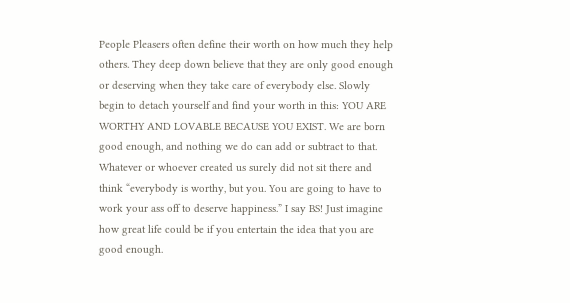People Pleasers often define their worth on how much they help others. They deep down believe that they are only good enough or deserving when they take care of everybody else. Slowly begin to detach yourself and find your worth in this: YOU ARE WORTHY AND LOVABLE BECAUSE YOU EXIST. We are born good enough, and nothing we do can add or subtract to that. Whatever or whoever created us surely did not sit there and think “everybody is worthy, but you. You are going to have to work your ass off to deserve happiness.” I say BS! Just imagine how great life could be if you entertain the idea that you are good enough.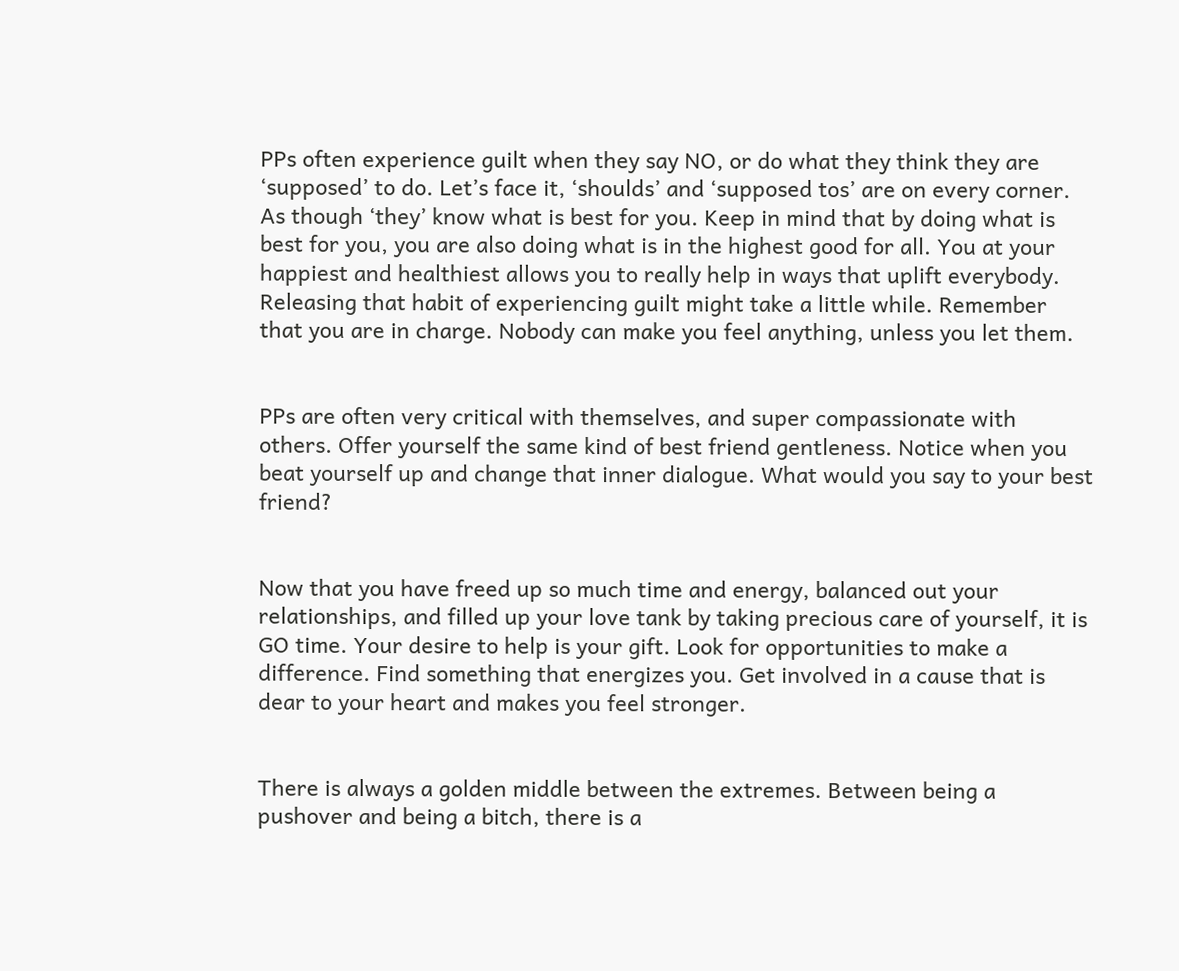PPs often experience guilt when they say NO, or do what they think they are ‘supposed’ to do. Let’s face it, ‘shoulds’ and ‘supposed tos’ are on every corner. As though ‘they’ know what is best for you. Keep in mind that by doing what is best for you, you are also doing what is in the highest good for all. You at your happiest and healthiest allows you to really help in ways that uplift everybody. Releasing that habit of experiencing guilt might take a little while. Remember that you are in charge. Nobody can make you feel anything, unless you let them.


PPs are often very critical with themselves, and super compassionate with others. Offer yourself the same kind of best friend gentleness. Notice when you beat yourself up and change that inner dialogue. What would you say to your best friend?


Now that you have freed up so much time and energy, balanced out your relationships, and filled up your love tank by taking precious care of yourself, it is GO time. Your desire to help is your gift. Look for opportunities to make a difference. Find something that energizes you. Get involved in a cause that is dear to your heart and makes you feel stronger.


There is always a golden middle between the extremes. Between being a pushover and being a bitch, there is a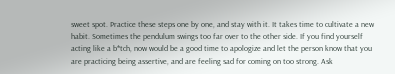sweet spot. Practice these steps one by one, and stay with it. It takes time to cultivate a new habit. Sometimes the pendulum swings too far over to the other side. If you find yourself acting like a b*tch, now would be a good time to apologize and let the person know that you are practicing being assertive, and are feeling sad for coming on too strong. Ask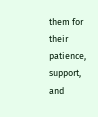them for their patience, support, and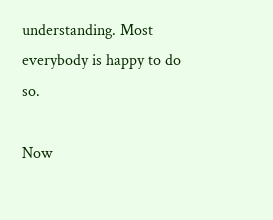understanding. Most everybody is happy to do so.

Now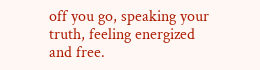off you go, speaking your truth, feeling energized and free.